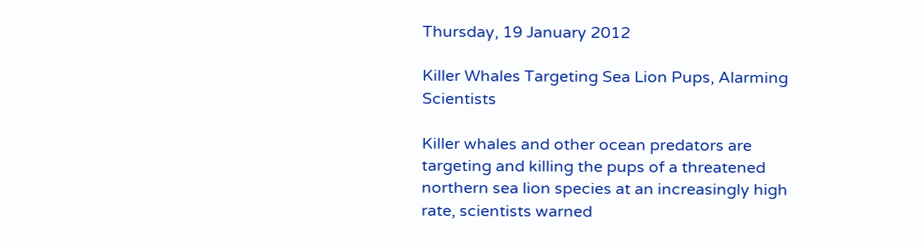Thursday, 19 January 2012

Killer Whales Targeting Sea Lion Pups, Alarming Scientists

Killer whales and other ocean predators are targeting and killing the pups of a threatened northern sea lion species at an increasingly high rate, scientists warned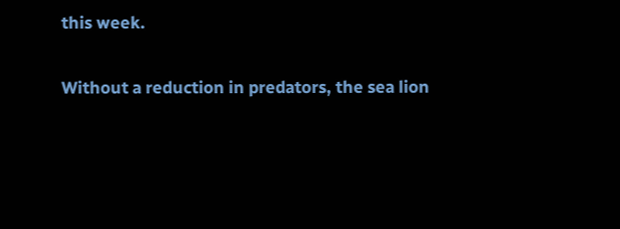this week.

Without a reduction in predators, the sea lion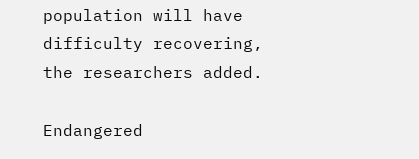population will have difficulty recovering, the researchers added.

Endangered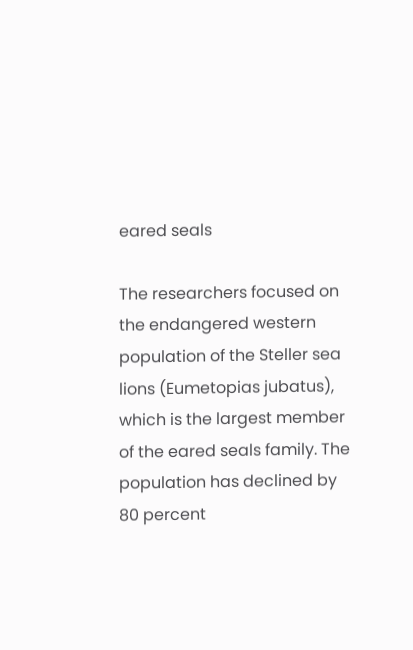eared seals

The researchers focused on the endangered western population of the Steller sea lions (Eumetopias jubatus), which is the largest member of the eared seals family. The population has declined by 80 percent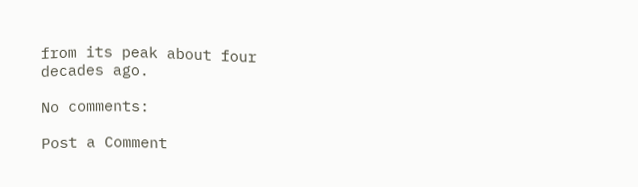from its peak about four decades ago.

No comments:

Post a Comment